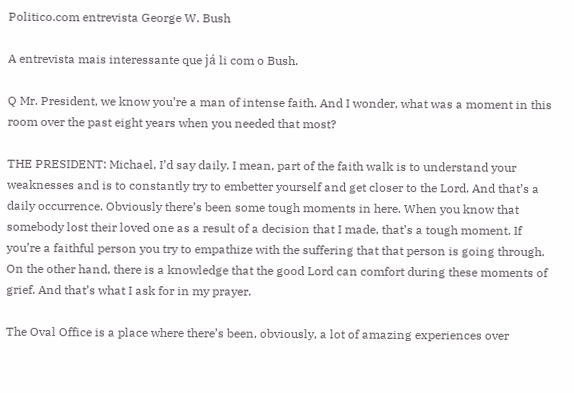Politico.com entrevista George W. Bush

A entrevista mais interessante que já li com o Bush.

Q Mr. President, we know you’re a man of intense faith. And I wonder, what was a moment in this room over the past eight years when you needed that most?

THE PRESIDENT: Michael, I’d say daily. I mean, part of the faith walk is to understand your weaknesses and is to constantly try to embetter yourself and get closer to the Lord. And that’s a daily occurrence. Obviously there’s been some tough moments in here. When you know that somebody lost their loved one as a result of a decision that I made, that’s a tough moment. If you’re a faithful person you try to empathize with the suffering that that person is going through. On the other hand, there is a knowledge that the good Lord can comfort during these moments of grief. And that’s what I ask for in my prayer.

The Oval Office is a place where there’s been, obviously, a lot of amazing experiences over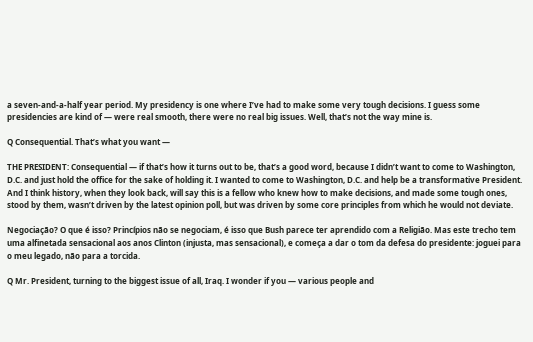a seven-and-a-half year period. My presidency is one where I’ve had to make some very tough decisions. I guess some presidencies are kind of — were real smooth, there were no real big issues. Well, that’s not the way mine is.

Q Consequential. That’s what you want —

THE PRESIDENT: Consequential — if that’s how it turns out to be, that’s a good word, because I didn’t want to come to Washington, D.C. and just hold the office for the sake of holding it. I wanted to come to Washington, D.C. and help be a transformative President. And I think history, when they look back, will say this is a fellow who knew how to make decisions, and made some tough ones, stood by them, wasn’t driven by the latest opinion poll, but was driven by some core principles from which he would not deviate.

Negociação? O que é isso? Princípios não se negociam, é isso que Bush parece ter aprendido com a Religião. Mas este trecho tem uma alfinetada sensacional aos anos Clinton (injusta, mas sensacional), e começa a dar o tom da defesa do presidente: joguei para o meu legado, não para a torcida.

Q Mr. President, turning to the biggest issue of all, Iraq. I wonder if you — various people and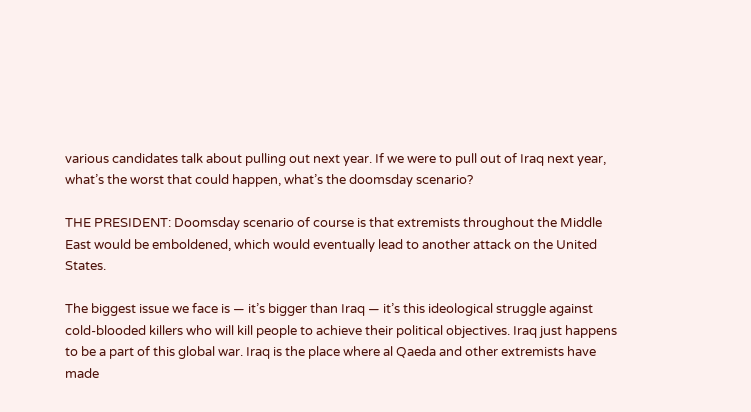various candidates talk about pulling out next year. If we were to pull out of Iraq next year, what’s the worst that could happen, what’s the doomsday scenario?

THE PRESIDENT: Doomsday scenario of course is that extremists throughout the Middle East would be emboldened, which would eventually lead to another attack on the United States.

The biggest issue we face is — it’s bigger than Iraq — it’s this ideological struggle against cold-blooded killers who will kill people to achieve their political objectives. Iraq just happens to be a part of this global war. Iraq is the place where al Qaeda and other extremists have made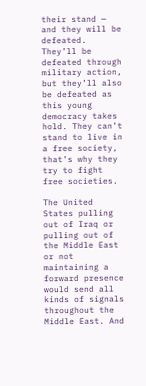their stand — and they will be defeated. They’ll be defeated through military action, but they’ll also be defeated as this young democracy takes hold. They can’t stand to live in a free society, that’s why they try to fight free societies.

The United States pulling out of Iraq or pulling out of the Middle East or not maintaining a forward presence would send all kinds of signals throughout the Middle East. And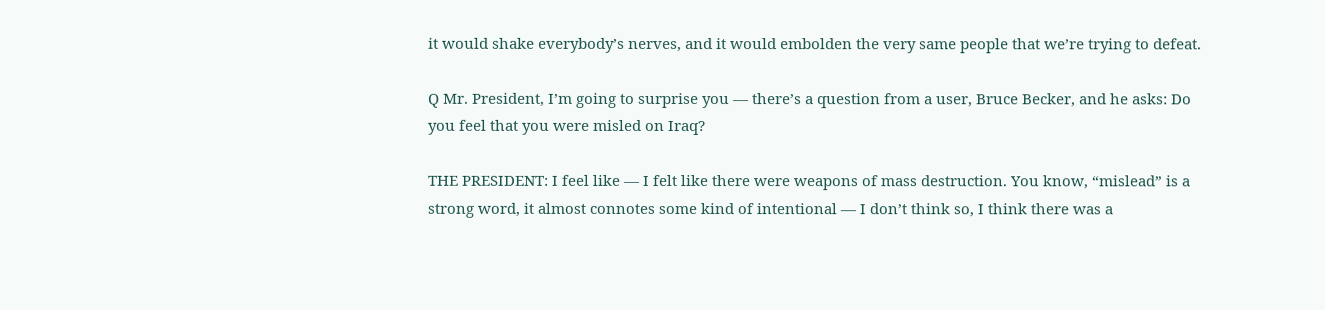it would shake everybody’s nerves, and it would embolden the very same people that we’re trying to defeat.

Q Mr. President, I’m going to surprise you — there’s a question from a user, Bruce Becker, and he asks: Do you feel that you were misled on Iraq?

THE PRESIDENT: I feel like — I felt like there were weapons of mass destruction. You know, “mislead” is a strong word, it almost connotes some kind of intentional — I don’t think so, I think there was a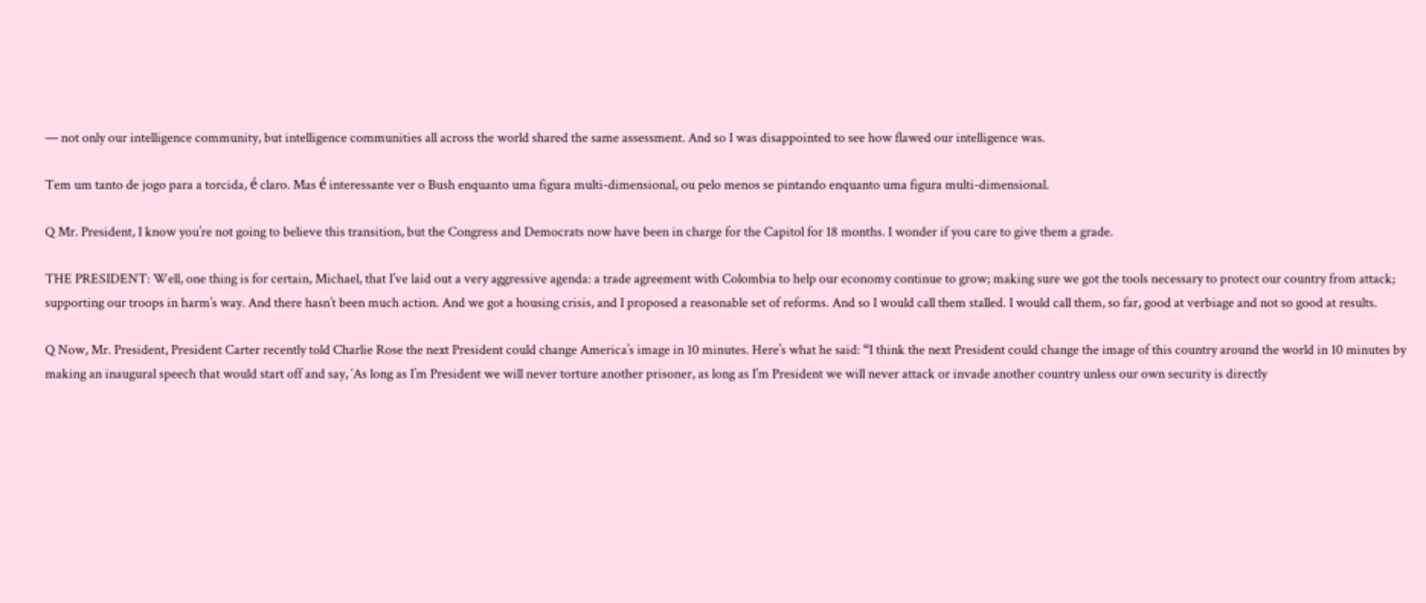— not only our intelligence community, but intelligence communities all across the world shared the same assessment. And so I was disappointed to see how flawed our intelligence was.

Tem um tanto de jogo para a torcida, é claro. Mas é interessante ver o Bush enquanto uma figura multi-dimensional, ou pelo menos se pintando enquanto uma figura multi-dimensional.

Q Mr. President, I know you’re not going to believe this transition, but the Congress and Democrats now have been in charge for the Capitol for 18 months. I wonder if you care to give them a grade.

THE PRESIDENT: Well, one thing is for certain, Michael, that I’ve laid out a very aggressive agenda: a trade agreement with Colombia to help our economy continue to grow; making sure we got the tools necessary to protect our country from attack; supporting our troops in harm’s way. And there hasn’t been much action. And we got a housing crisis, and I proposed a reasonable set of reforms. And so I would call them stalled. I would call them, so far, good at verbiage and not so good at results.

Q Now, Mr. President, President Carter recently told Charlie Rose the next President could change America’s image in 10 minutes. Here’s what he said: “I think the next President could change the image of this country around the world in 10 minutes by making an inaugural speech that would start off and say, ‘As long as I’m President we will never torture another prisoner, as long as I’m President we will never attack or invade another country unless our own security is directly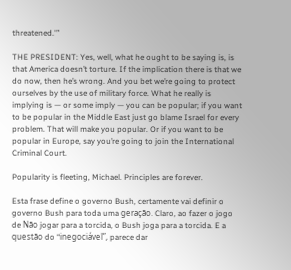threatened.'”

THE PRESIDENT: Yes, well, what he ought to be saying is, is that America doesn’t torture. If the implication there is that we do now, then he’s wrong. And you bet we’re going to protect ourselves by the use of military force. What he really is implying is — or some imply — you can be popular; if you want to be popular in the Middle East just go blame Israel for every problem. That will make you popular. Or if you want to be popular in Europe, say you’re going to join the International Criminal Court.

Popularity is fleeting, Michael. Principles are forever.

Esta frase define o governo Bush, certamente vai definir o governo Bush para toda uma geração. Claro, ao fazer o jogo de Não jogar para a torcida, o Bush joga para a torcida. E a questão do “inegociável”, parece dar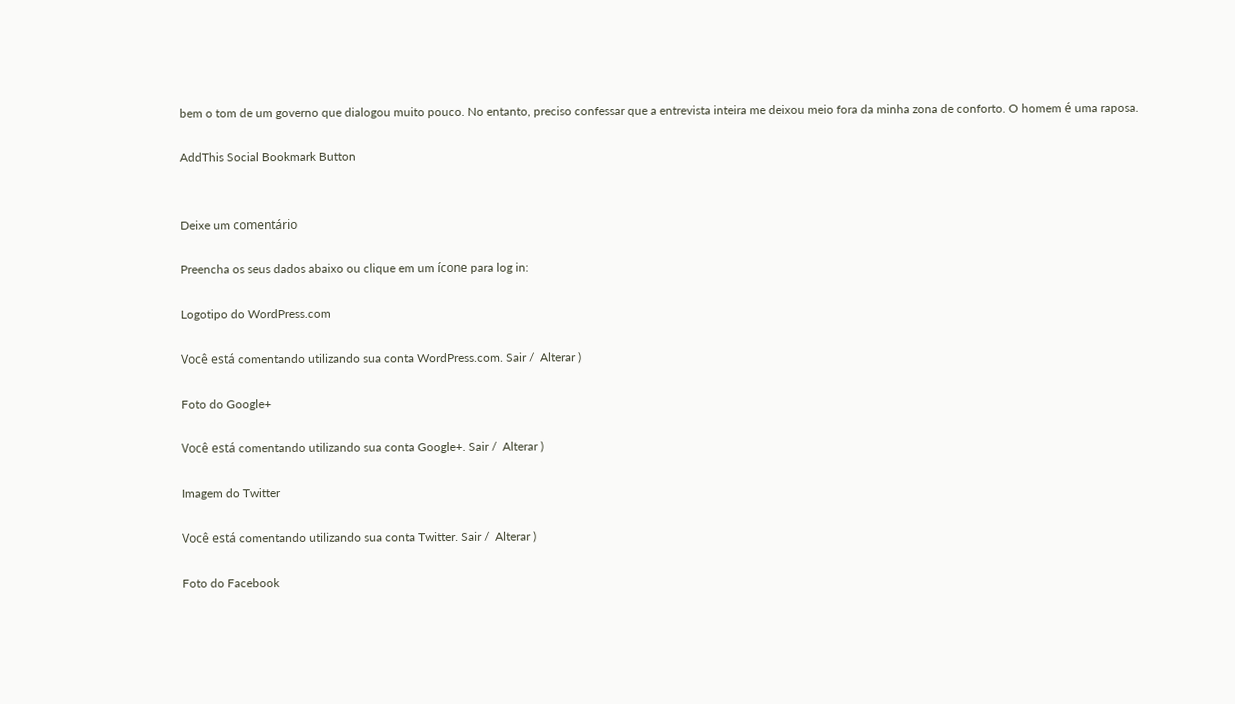bem o tom de um governo que dialogou muito pouco. No entanto, preciso confessar que a entrevista inteira me deixou meio fora da minha zona de conforto. O homem é uma raposa.

AddThis Social Bookmark Button


Deixe um comentário

Preencha os seus dados abaixo ou clique em um ícone para log in:

Logotipo do WordPress.com

Você está comentando utilizando sua conta WordPress.com. Sair /  Alterar )

Foto do Google+

Você está comentando utilizando sua conta Google+. Sair /  Alterar )

Imagem do Twitter

Você está comentando utilizando sua conta Twitter. Sair /  Alterar )

Foto do Facebook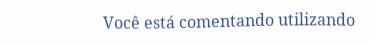Você está comentando utilizando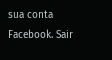sua conta Facebook. Sair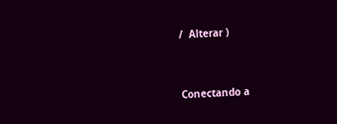/  Alterar )


Conectando a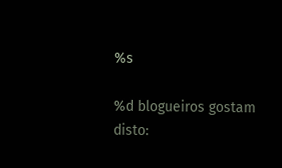%s

%d blogueiros gostam disto: